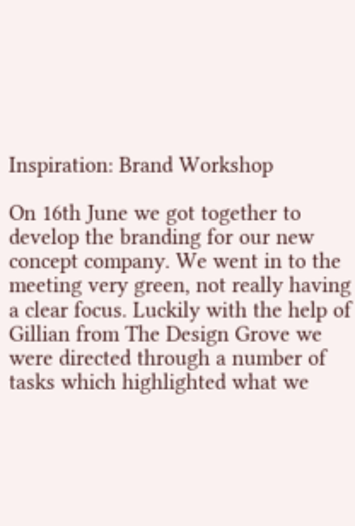Inspiration: Brand Workshop

On 16th June we got together to develop the branding for our new concept company. We went in to the meeting very green, not really having a clear focus. Luckily with the help of Gillian from The Design Grove we were directed through a number of tasks which highlighted what we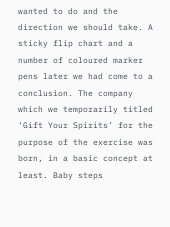wanted to do and the direction we should take. A sticky flip chart and a number of coloured marker pens later we had come to a conclusion. The company which we temporarily titled ‘Gift Your Spirits’ for the purpose of the exercise was born, in a basic concept at least. Baby steps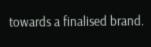towards a finalised brand.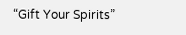“Gift Your Spirits”